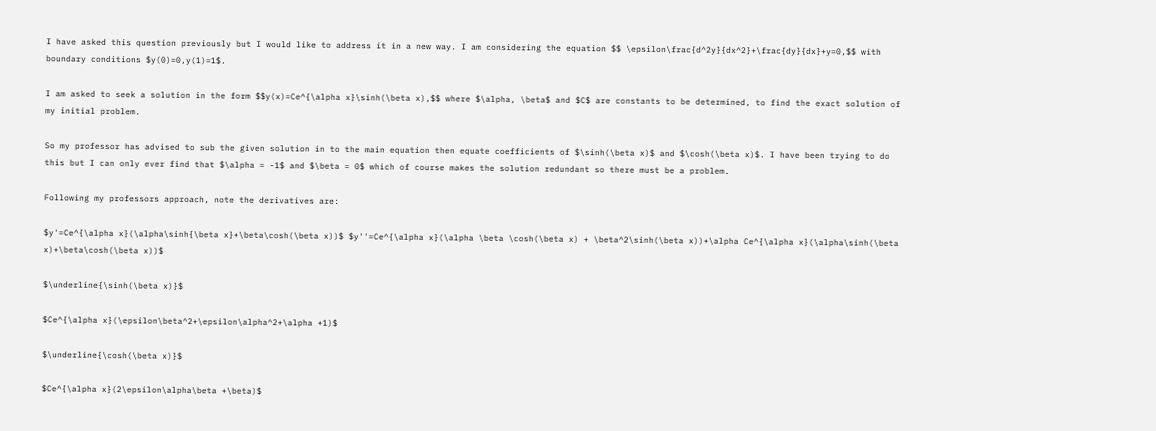I have asked this question previously but I would like to address it in a new way. I am considering the equation $$ \epsilon\frac{d^2y}{dx^2}+\frac{dy}{dx}+y=0,$$ with boundary conditions $y(0)=0,y(1)=1$.

I am asked to seek a solution in the form $$y(x)=Ce^{\alpha x}\sinh(\beta x),$$ where $\alpha, \beta$ and $C$ are constants to be determined, to find the exact solution of my initial problem.

So my professor has advised to sub the given solution in to the main equation then equate coefficients of $\sinh(\beta x)$ and $\cosh(\beta x)$. I have been trying to do this but I can only ever find that $\alpha = -1$ and $\beta = 0$ which of course makes the solution redundant so there must be a problem.

Following my professors approach, note the derivatives are:

$y'=Ce^{\alpha x}(\alpha\sinh{\beta x}+\beta\cosh(\beta x))$ $y''=Ce^{\alpha x}(\alpha \beta \cosh(\beta x) + \beta^2\sinh(\beta x))+\alpha Ce^{\alpha x}(\alpha\sinh(\beta x)+\beta\cosh(\beta x))$

$\underline{\sinh(\beta x)}$

$Ce^{\alpha x}(\epsilon\beta^2+\epsilon\alpha^2+\alpha +1)$

$\underline{\cosh(\beta x)}$

$Ce^{\alpha x}(2\epsilon\alpha\beta +\beta)$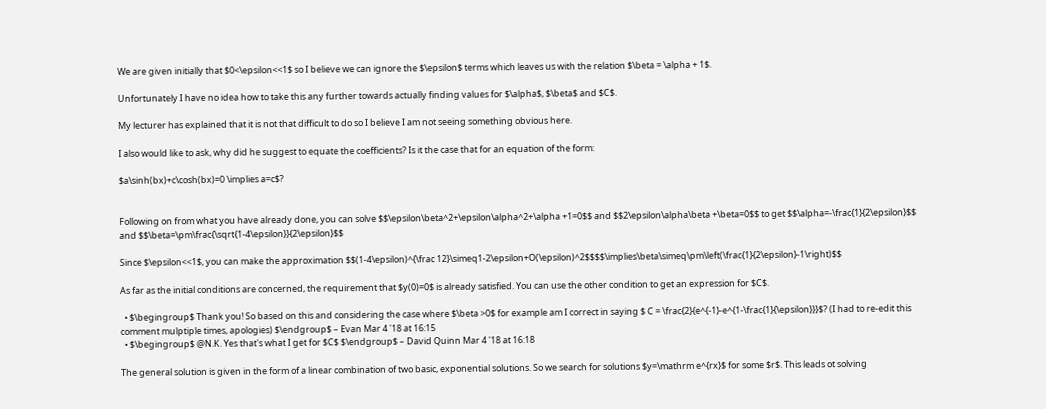We are given initially that $0<\epsilon<<1$ so I believe we can ignore the $\epsilon$ terms which leaves us with the relation $\beta = \alpha + 1$.

Unfortunately I have no idea how to take this any further towards actually finding values for $\alpha$, $\beta$ and $C$.

My lecturer has explained that it is not that difficult to do so I believe I am not seeing something obvious here.

I also would like to ask, why did he suggest to equate the coefficients? Is it the case that for an equation of the form:

$a\sinh(bx)+c\cosh(bx)=0 \implies a=c$?


Following on from what you have already done, you can solve $$\epsilon\beta^2+\epsilon\alpha^2+\alpha +1=0$$ and $$2\epsilon\alpha\beta +\beta=0$$ to get $$\alpha=-\frac{1}{2\epsilon}$$ and $$\beta=\pm\frac{\sqrt{1-4\epsilon}}{2\epsilon}$$

Since $\epsilon<<1$, you can make the approximation $$(1-4\epsilon)^{\frac 12}\simeq1-2\epsilon+O(\epsilon)^2$$$$\implies\beta\simeq\pm\left(\frac{1}{2\epsilon}-1\right)$$

As far as the initial conditions are concerned, the requirement that $y(0)=0$ is already satisfied. You can use the other condition to get an expression for $C$.

  • $\begingroup$ Thank you! So based on this and considering the case where $\beta >0$ for example am I correct in saying $ C = \frac{2}{e^{-1}-e^{1-\frac{1}{\epsilon}}}$? (I had to re-edit this comment mulptiple times, apologies) $\endgroup$ – Evan Mar 4 '18 at 16:15
  • $\begingroup$ @N.K. Yes that's what I get for $C$ $\endgroup$ – David Quinn Mar 4 '18 at 16:18

The general solution is given in the form of a linear combination of two basic, exponential solutions. So we search for solutions $y=\mathrm e^{rx}$ for some $r$. This leads ot solving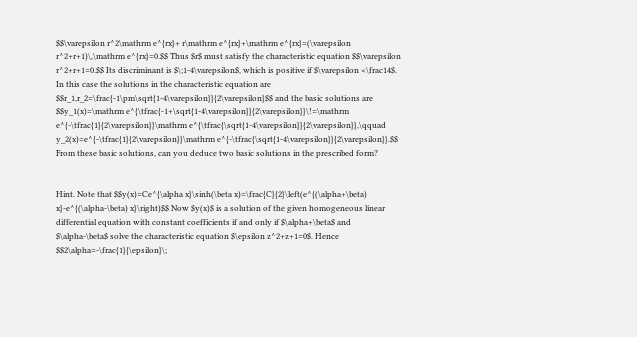$$\varepsilon r^2\mathrm e^{rx}+ r\mathrm e^{rx}+\mathrm e^{rx}=(\varepsilon r^2+r+1)\,\mathrm e^{rx}=0.$$ Thus $r$ must satisfy the characteristic equation $$\varepsilon r^2+r+1=0.$$ Its discriminant is $\;1-4\varepsilon$, which is positive if $\varepsilon <\frac14$. In this case the solutions in the characteristic equation are $$r_1,r_2=\frac{-1\pm\sqrt{1-4\varepsilon}}{2\varepsilon}$$ and the basic solutions are $$y_1(x)=\mathrm e^{\tfrac{-1+\sqrt{1-4\varepsilon}}{2\varepsilon}}\!=\mathrm e^{-\tfrac{1}{2\varepsilon}}\mathrm e^{\tfrac{\sqrt{1-4\varepsilon}}{2\varepsilon}},\qquad y_2(x)=e^{-\tfrac{1}{2\varepsilon}}\mathrm e^{-\tfrac{\sqrt{1-4\varepsilon}}{2\varepsilon}}.$$ From these basic solutions, can you deduce two basic solutions in the prescribed form?


Hint. Note that $$y(x)=Ce^{\alpha x}\sinh(\beta x)=\frac{C}{2}\left(e^{(\alpha+\beta) x}-e^{(\alpha-\beta) x}\right)$$ Now $y(x)$ is a solution of the given homogeneous linear differential equation with constant coefficients if and only if $\alpha+\beta$ and $\alpha-\beta$ solve the characteristic equation $\epsilon z^2+z+1=0$. Hence $$2\alpha=-\frac{1}{\epsilon}\;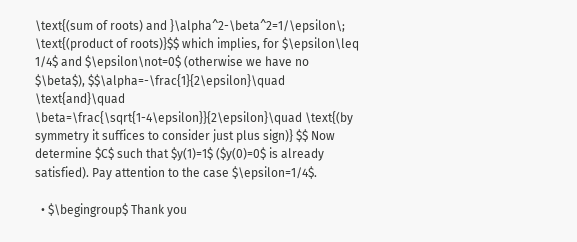\text{(sum of roots) and }\alpha^2-\beta^2=1/\epsilon\; \text{(product of roots)}$$ which implies, for $\epsilon\leq 1/4$ and $\epsilon\not=0$ (otherwise we have no $\beta$), $$\alpha=-\frac{1}{2\epsilon}\quad \text{and}\quad \beta=\frac{\sqrt{1-4\epsilon}}{2\epsilon}\quad \text{(by symmetry it suffices to consider just plus sign)} $$ Now determine $C$ such that $y(1)=1$ ($y(0)=0$ is already satisfied). Pay attention to the case $\epsilon=1/4$.

  • $\begingroup$ Thank you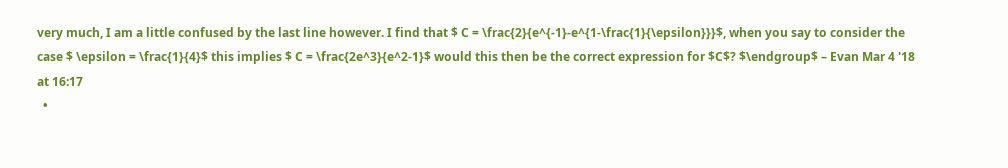very much, I am a little confused by the last line however. I find that $ C = \frac{2}{e^{-1}-e^{1-\frac{1}{\epsilon}}}$, when you say to consider the case $ \epsilon = \frac{1}{4}$ this implies $ C = \frac{2e^3}{e^2-1}$ would this then be the correct expression for $C$? $\endgroup$ – Evan Mar 4 '18 at 16:17
  •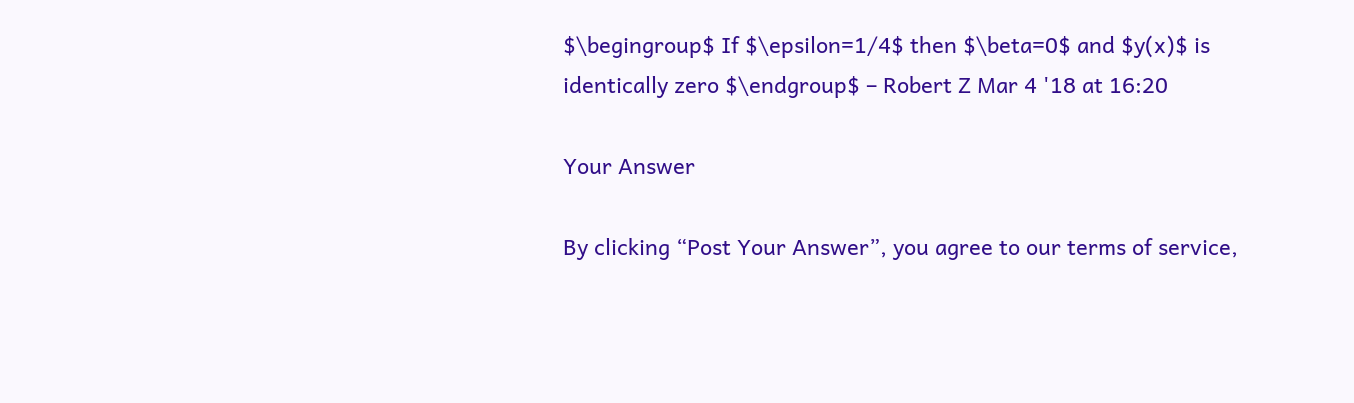$\begingroup$ If $\epsilon=1/4$ then $\beta=0$ and $y(x)$ is identically zero $\endgroup$ – Robert Z Mar 4 '18 at 16:20

Your Answer

By clicking “Post Your Answer”, you agree to our terms of service,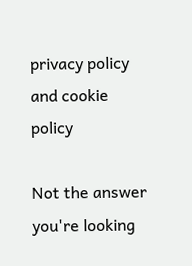privacy policy and cookie policy

Not the answer you're looking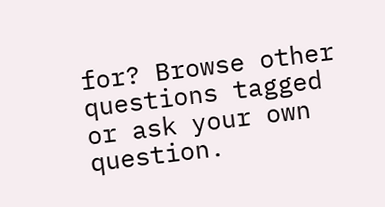for? Browse other questions tagged or ask your own question.